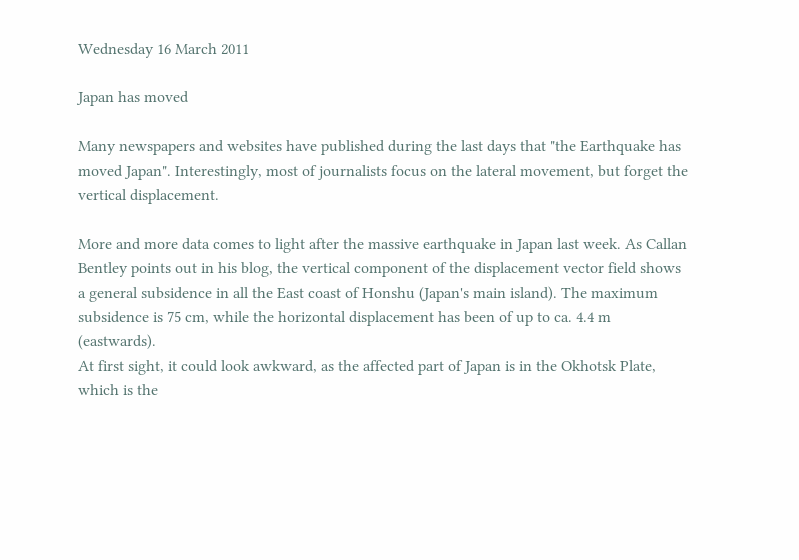Wednesday 16 March 2011

Japan has moved

Many newspapers and websites have published during the last days that "the Earthquake has moved Japan". Interestingly, most of journalists focus on the lateral movement, but forget the vertical displacement.

More and more data comes to light after the massive earthquake in Japan last week. As Callan Bentley points out in his blog, the vertical component of the displacement vector field shows a general subsidence in all the East coast of Honshu (Japan's main island). The maximum subsidence is 75 cm, while the horizontal displacement has been of up to ca. 4.4 m (eastwards).
At first sight, it could look awkward, as the affected part of Japan is in the Okhotsk Plate, which is the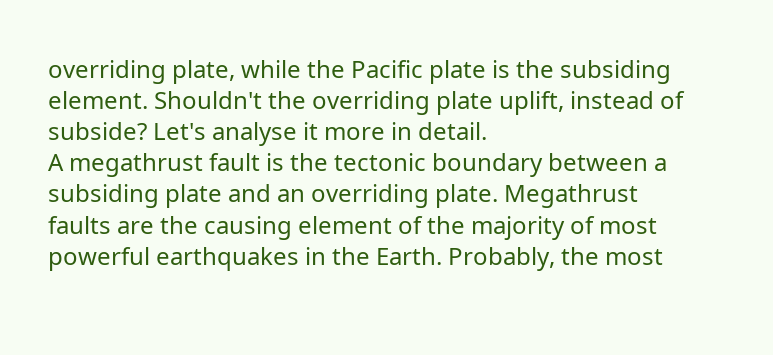overriding plate, while the Pacific plate is the subsiding element. Shouldn't the overriding plate uplift, instead of subside? Let's analyse it more in detail.
A megathrust fault is the tectonic boundary between a subsiding plate and an overriding plate. Megathrust faults are the causing element of the majority of most powerful earthquakes in the Earth. Probably, the most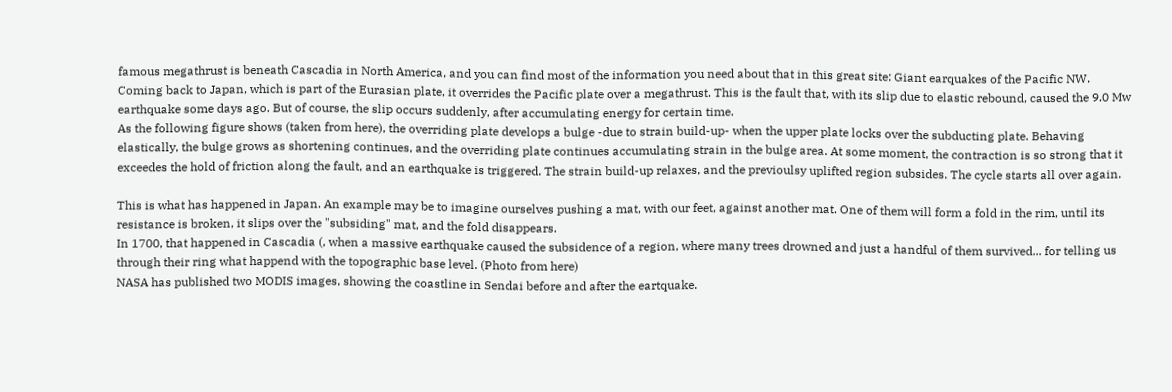famous megathrust is beneath Cascadia in North America, and you can find most of the information you need about that in this great site: Giant earquakes of the Pacific NW.
Coming back to Japan, which is part of the Eurasian plate, it overrides the Pacific plate over a megathrust. This is the fault that, with its slip due to elastic rebound, caused the 9.0 Mw earthquake some days ago. But of course, the slip occurs suddenly, after accumulating energy for certain time.
As the following figure shows (taken from here), the overriding plate develops a bulge -due to strain build-up- when the upper plate locks over the subducting plate. Behaving elastically, the bulge grows as shortening continues, and the overriding plate continues accumulating strain in the bulge area. At some moment, the contraction is so strong that it exceedes the hold of friction along the fault, and an earthquake is triggered. The strain build-up relaxes, and the previoulsy uplifted region subsides. The cycle starts all over again.

This is what has happened in Japan. An example may be to imagine ourselves pushing a mat, with our feet, against another mat. One of them will form a fold in the rim, until its resistance is broken, it slips over the "subsiding" mat, and the fold disappears.
In 1700, that happened in Cascadia (, when a massive earthquake caused the subsidence of a region, where many trees drowned and just a handful of them survived... for telling us through their ring what happend with the topographic base level. (Photo from here)
NASA has published two MODIS images, showing the coastline in Sendai before and after the eartquake.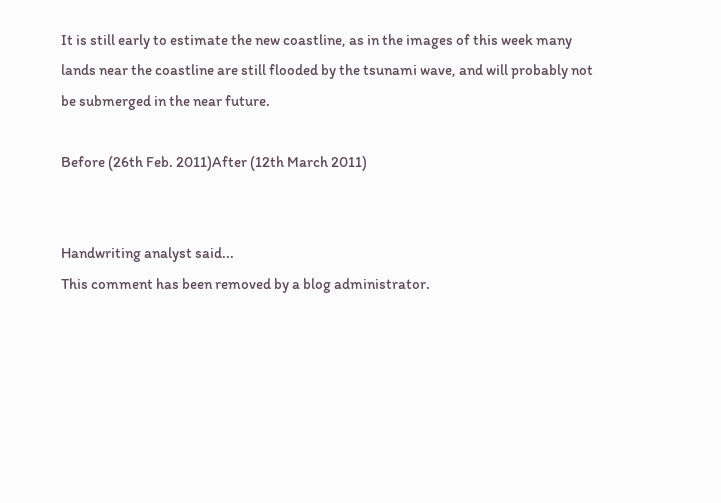It is still early to estimate the new coastline, as in the images of this week many lands near the coastline are still flooded by the tsunami wave, and will probably not be submerged in the near future.

Before (26th Feb. 2011)After (12th March 2011)


Handwriting analyst said...
This comment has been removed by a blog administrator.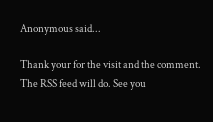Anonymous said...

Thank your for the visit and the comment. The RSS feed will do. See you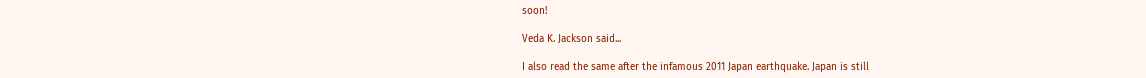soon!

Veda K. Jackson said...

I also read the same after the infamous 2011 Japan earthquake. Japan is still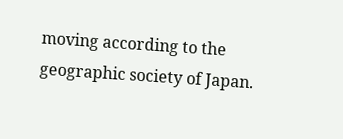moving according to the geographic society of Japan.